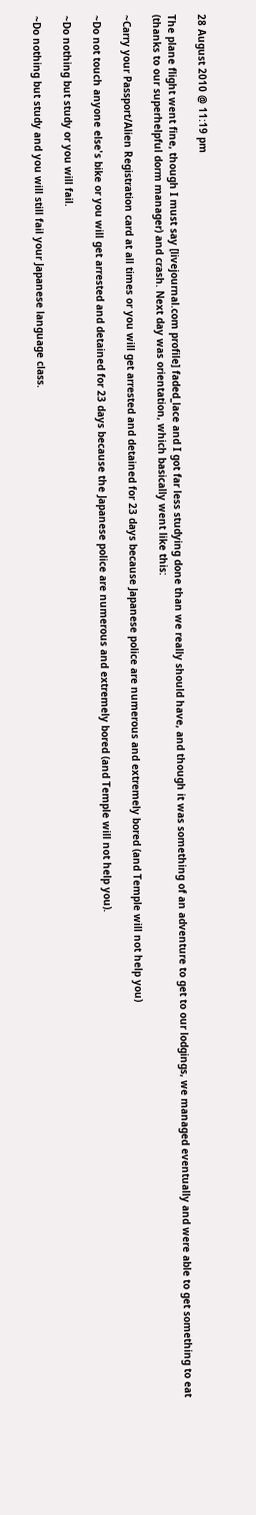28 August 2010 @ 11:19 pm

The plane flight went fine, though I must say [livejournal.com profile] faded_lace and I got far less studying done than we really should have, and though it was something of an adventure to get to our lodgings, we managed eventually and were able to get something to eat (thanks to our superhelpful dorm manager) and crash. Next day was orientation, which basically went like this:

~Carry your Passport/Alien Registration card at all times or you will get arrested and detained for 23 days because Japanese police are numerous and extremely bored (and Temple will not help you)

~Do not touch anyone else's bike or you will get arrested and detained for 23 days because the Japanese police are numerous and extremely bored (and Temple will not help you).

~Do nothing but study or you will fail.

~Do nothing but study and you will still fail your Japanese language class.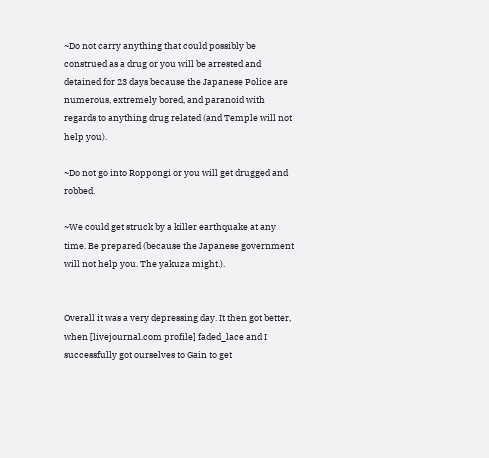~Do not carry anything that could possibly be construed as a drug or you will be arrested and detained for 23 days because the Japanese Police are numerous, extremely bored, and paranoid with regards to anything drug related (and Temple will not help you).

~Do not go into Roppongi or you will get drugged and robbed.

~We could get struck by a killer earthquake at any time. Be prepared (because the Japanese government will not help you. The yakuza might.).


Overall it was a very depressing day. It then got better, when [livejournal.com profile] faded_lace and I successfully got ourselves to Gain to get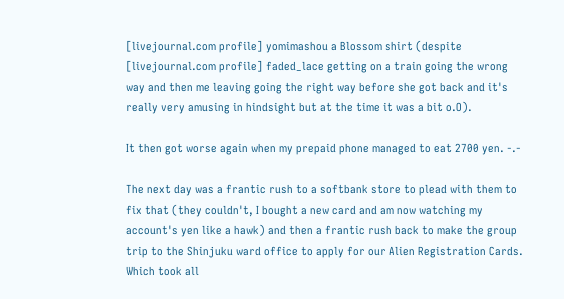[livejournal.com profile] yomimashou a Blossom shirt (despite [livejournal.com profile] faded_lace getting on a train going the wrong way and then me leaving going the right way before she got back and it's really very amusing in hindsight but at the time it was a bit o.O).

It then got worse again when my prepaid phone managed to eat 2700 yen. -.-

The next day was a frantic rush to a softbank store to plead with them to fix that (they couldn't, I bought a new card and am now watching my account's yen like a hawk) and then a frantic rush back to make the group trip to the Shinjuku ward office to apply for our Alien Registration Cards. Which took all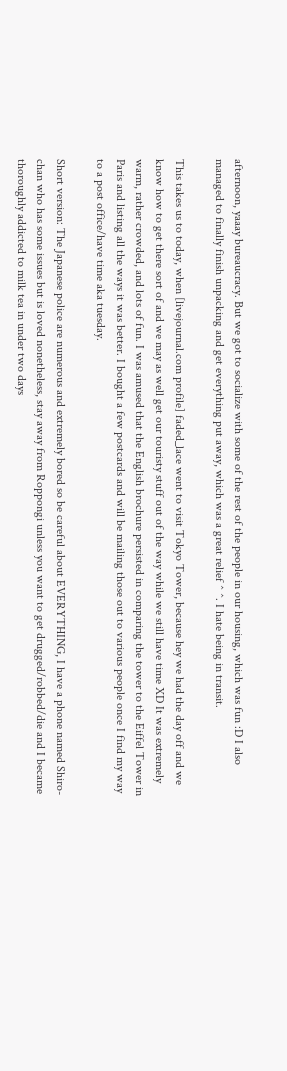afternoon, yaaay bureaucracy. But we got to socialize with some of the rest of the people in our housing, which was fun :D I also managed to finally finish unpacking and get everything put away, which was a great relief ^ ^. I hate being in transit.

This takes us to today, when [livejournal.com profile] faded_lace went to visit Tokyo Tower, because hey we had the day off and we know how to get there sort of and we may as well get our touristy stuff out of the way while we still have time XD It was extremely warm, rather crowded, and lots of fun. I was amused that the English brochure persisted in comparing the tower to the Eiffel Tower in Paris and listing all the ways it was better. I bought a few postcards and will be mailing those out to various people once I find my way to a post office/have time aka tuesday.

Short version: The Japanese police are numerous and extremely bored so be careful about EVERYTHING, I have a phone named Shiro-chan who has some issues but is loved nonetheless, stay away from Roppongi unless you want to get drugged/robbed/die and I became thoroughly addicted to milk tea in under two days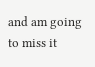and am going to miss it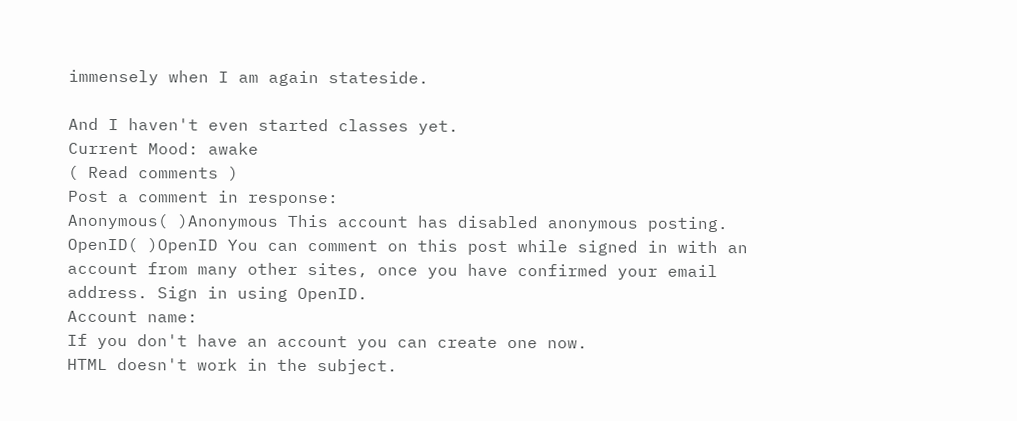immensely when I am again stateside.

And I haven't even started classes yet.
Current Mood: awake
( Read comments )
Post a comment in response:
Anonymous( )Anonymous This account has disabled anonymous posting.
OpenID( )OpenID You can comment on this post while signed in with an account from many other sites, once you have confirmed your email address. Sign in using OpenID.
Account name:
If you don't have an account you can create one now.
HTML doesn't work in the subject.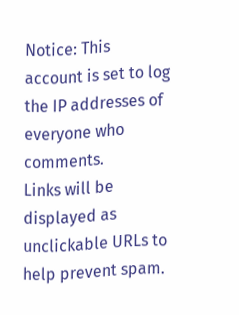Notice: This account is set to log the IP addresses of everyone who comments.
Links will be displayed as unclickable URLs to help prevent spam.